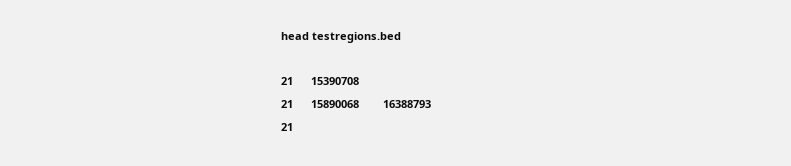head testregions.bed

21      15390708
21      15890068        16388793
21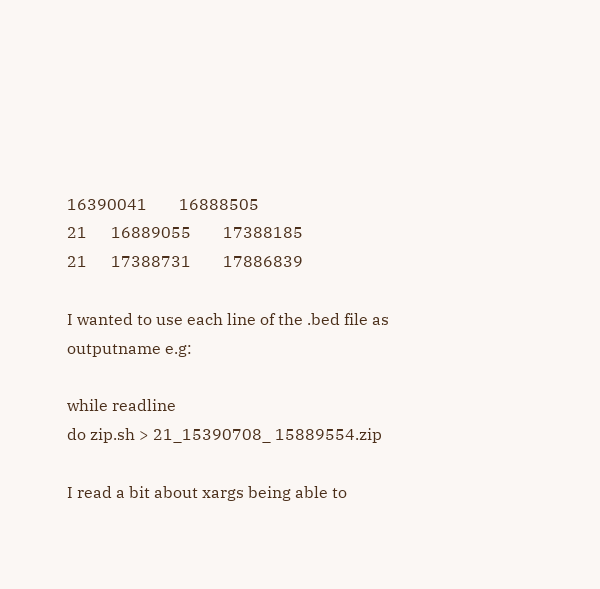16390041        16888505
21      16889055        17388185
21      17388731        17886839

I wanted to use each line of the .bed file as outputname e.g:

while readline
do zip.sh > 21_15390708_ 15889554.zip

I read a bit about xargs being able to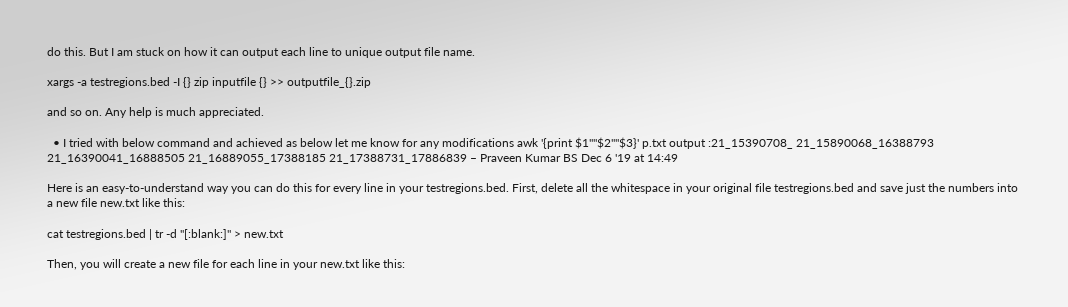do this. But I am stuck on how it can output each line to unique output file name.

xargs -a testregions.bed -I {} zip inputfile {} >> outputfile_{}.zip

and so on. Any help is much appreciated.

  • I tried with below command and achieved as below let me know for any modifications awk '{print $1""$2""$3}' p.txt output :21_15390708_ 21_15890068_16388793 21_16390041_16888505 21_16889055_17388185 21_17388731_17886839 – Praveen Kumar BS Dec 6 '19 at 14:49

Here is an easy-to-understand way you can do this for every line in your testregions.bed. First, delete all the whitespace in your original file testregions.bed and save just the numbers into a new file new.txt like this:

cat testregions.bed | tr -d "[:blank:]" > new.txt

Then, you will create a new file for each line in your new.txt like this: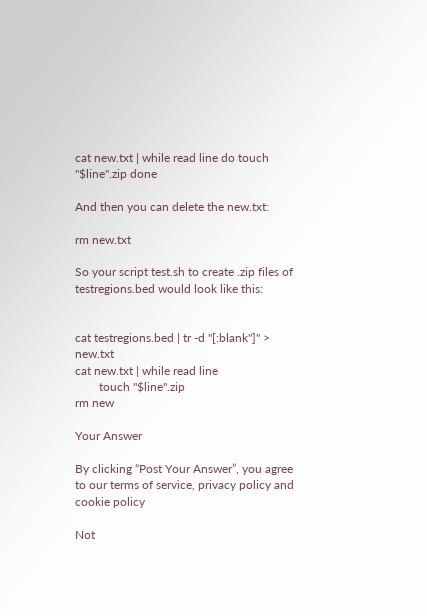cat new.txt | while read line do touch "$line".zip done

And then you can delete the new.txt:

rm new.txt

So your script test.sh to create .zip files of testregions.bed would look like this:


cat testregions.bed | tr -d "[:blank"]" > new.txt
cat new.txt | while read line
        touch "$line".zip
rm new

Your Answer

By clicking “Post Your Answer”, you agree to our terms of service, privacy policy and cookie policy

Not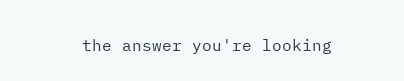the answer you're looking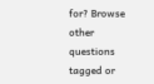for? Browse other questions tagged or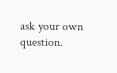ask your own question.